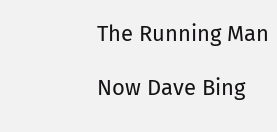The Running Man

Now Dave Bing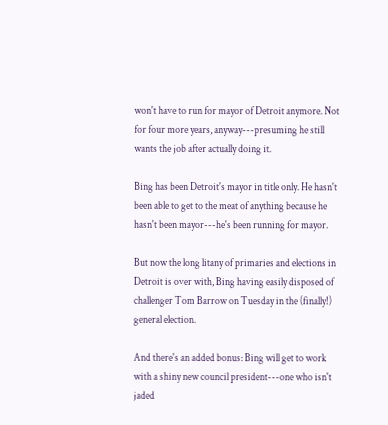won't have to run for mayor of Detroit anymore. Not for four more years, anyway---presuming he still wants the job after actually doing it.

Bing has been Detroit's mayor in title only. He hasn't been able to get to the meat of anything because he hasn't been mayor---he's been running for mayor.

But now the long litany of primaries and elections in Detroit is over with, Bing having easily disposed of challenger Tom Barrow on Tuesday in the (finally!) general election.

And there's an added bonus: Bing will get to work with a shiny new council president---one who isn't jaded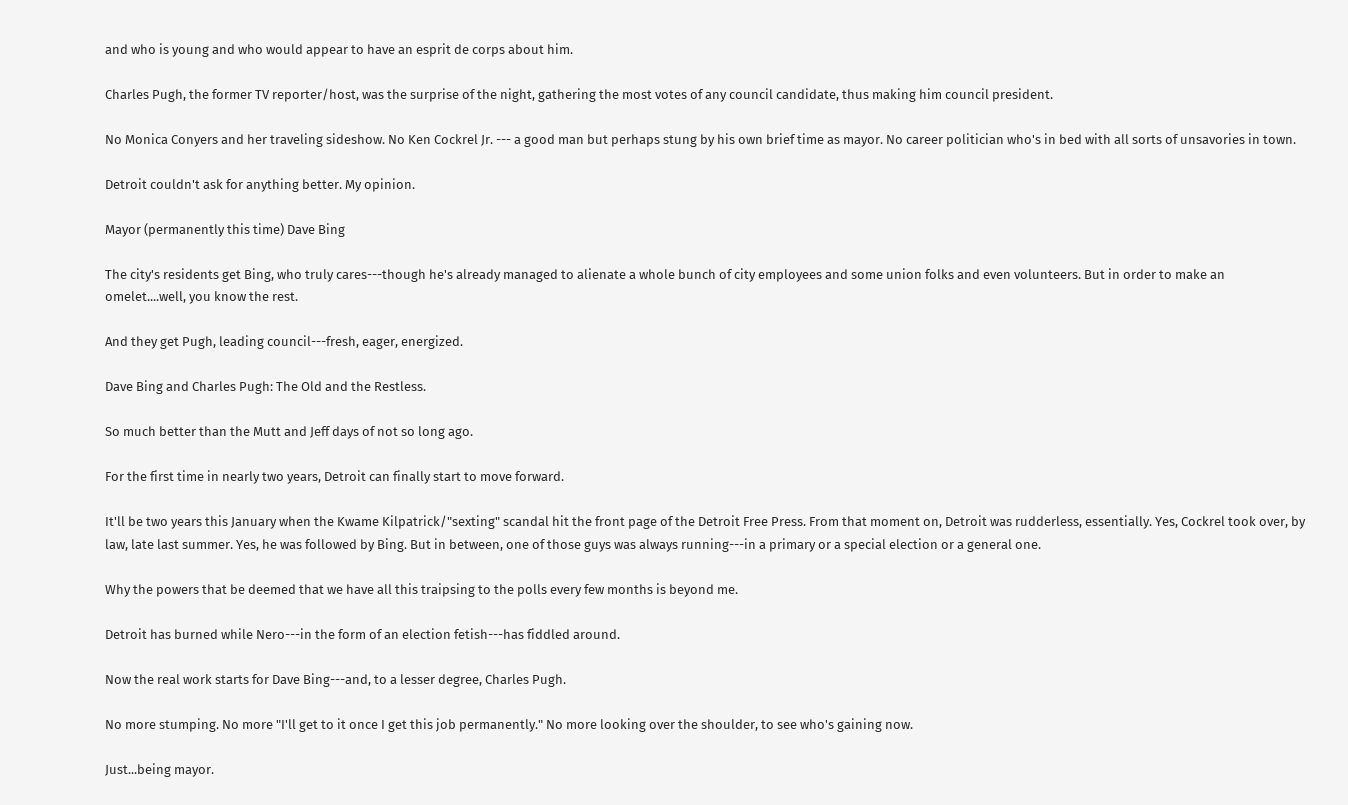and who is young and who would appear to have an esprit de corps about him.

Charles Pugh, the former TV reporter/host, was the surprise of the night, gathering the most votes of any council candidate, thus making him council president.

No Monica Conyers and her traveling sideshow. No Ken Cockrel Jr. --- a good man but perhaps stung by his own brief time as mayor. No career politician who's in bed with all sorts of unsavories in town.

Detroit couldn't ask for anything better. My opinion.

Mayor (permanently this time) Dave Bing

The city's residents get Bing, who truly cares---though he's already managed to alienate a whole bunch of city employees and some union folks and even volunteers. But in order to make an omelet....well, you know the rest.

And they get Pugh, leading council---fresh, eager, energized.

Dave Bing and Charles Pugh: The Old and the Restless.

So much better than the Mutt and Jeff days of not so long ago.

For the first time in nearly two years, Detroit can finally start to move forward.

It'll be two years this January when the Kwame Kilpatrick/"sexting" scandal hit the front page of the Detroit Free Press. From that moment on, Detroit was rudderless, essentially. Yes, Cockrel took over, by law, late last summer. Yes, he was followed by Bing. But in between, one of those guys was always running---in a primary or a special election or a general one.

Why the powers that be deemed that we have all this traipsing to the polls every few months is beyond me.

Detroit has burned while Nero---in the form of an election fetish---has fiddled around.

Now the real work starts for Dave Bing---and, to a lesser degree, Charles Pugh.

No more stumping. No more "I'll get to it once I get this job permanently." No more looking over the shoulder, to see who's gaining now.

Just...being mayor.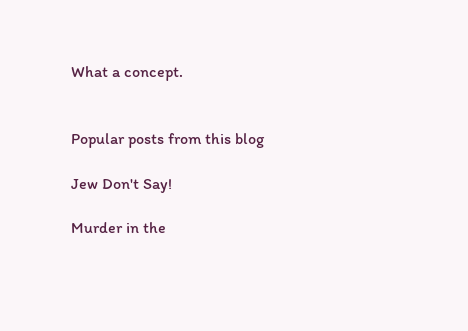What a concept.


Popular posts from this blog

Jew Don't Say!

Murder in the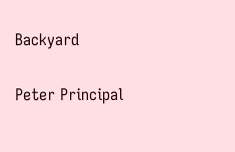Backyard

Peter Principal